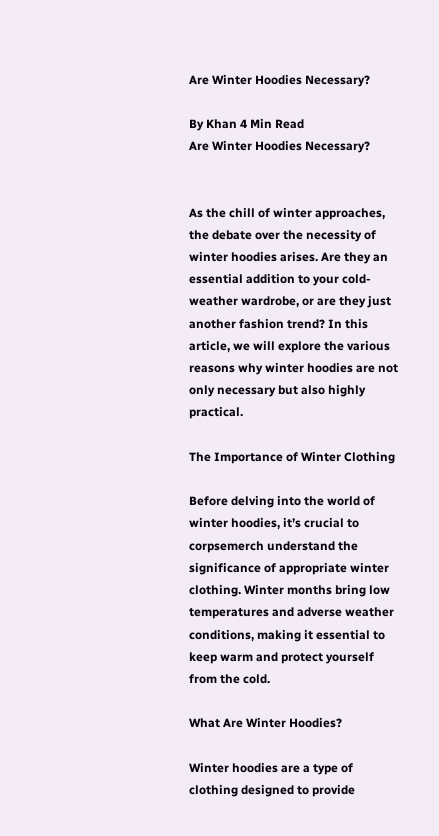Are Winter Hoodies Necessary?

By Khan 4 Min Read
Are Winter Hoodies Necessary?


As the chill of winter approaches, the debate over the necessity of winter hoodies arises. Are they an essential addition to your cold-weather wardrobe, or are they just another fashion trend? In this article, we will explore the various reasons why winter hoodies are not only necessary but also highly practical.

The Importance of Winter Clothing

Before delving into the world of winter hoodies, it’s crucial to corpsemerch understand the significance of appropriate winter clothing. Winter months bring low temperatures and adverse weather conditions, making it essential to keep warm and protect yourself from the cold.

What Are Winter Hoodies?

Winter hoodies are a type of clothing designed to provide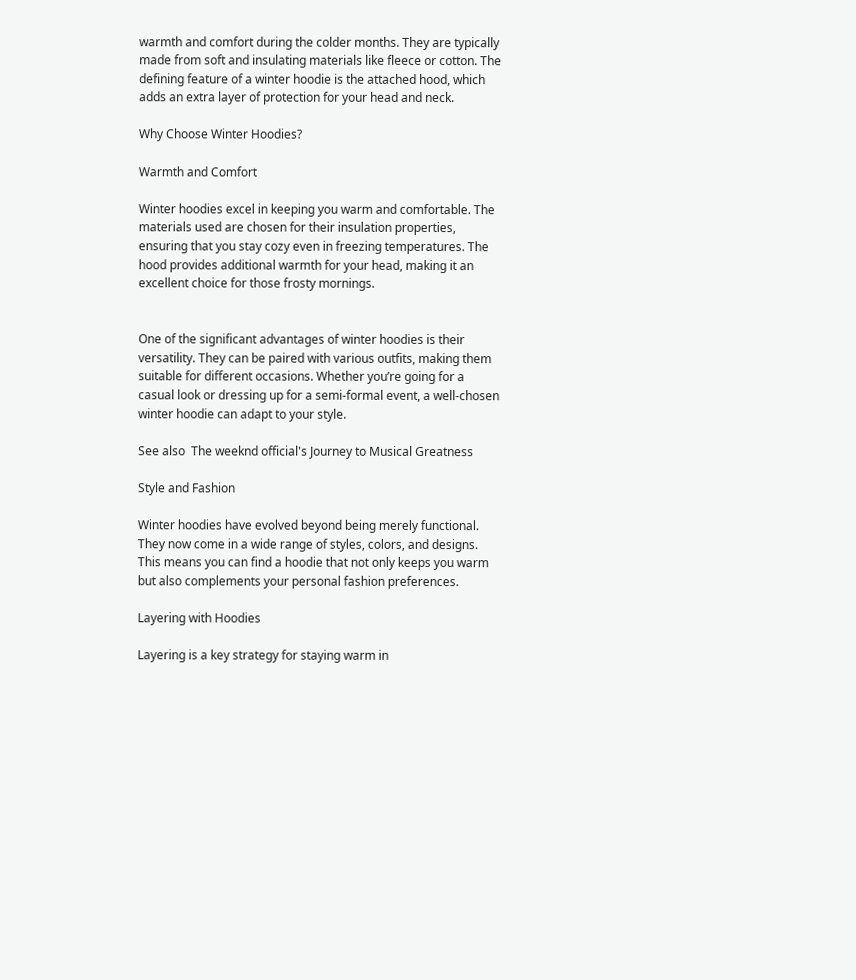warmth and comfort during the colder months. They are typically made from soft and insulating materials like fleece or cotton. The defining feature of a winter hoodie is the attached hood, which adds an extra layer of protection for your head and neck.

Why Choose Winter Hoodies?

Warmth and Comfort

Winter hoodies excel in keeping you warm and comfortable. The materials used are chosen for their insulation properties, ensuring that you stay cozy even in freezing temperatures. The hood provides additional warmth for your head, making it an excellent choice for those frosty mornings.


One of the significant advantages of winter hoodies is their versatility. They can be paired with various outfits, making them suitable for different occasions. Whether you’re going for a casual look or dressing up for a semi-formal event, a well-chosen winter hoodie can adapt to your style.

See also  The weeknd official's Journey to Musical Greatness

Style and Fashion

Winter hoodies have evolved beyond being merely functional. They now come in a wide range of styles, colors, and designs. This means you can find a hoodie that not only keeps you warm but also complements your personal fashion preferences.

Layering with Hoodies

Layering is a key strategy for staying warm in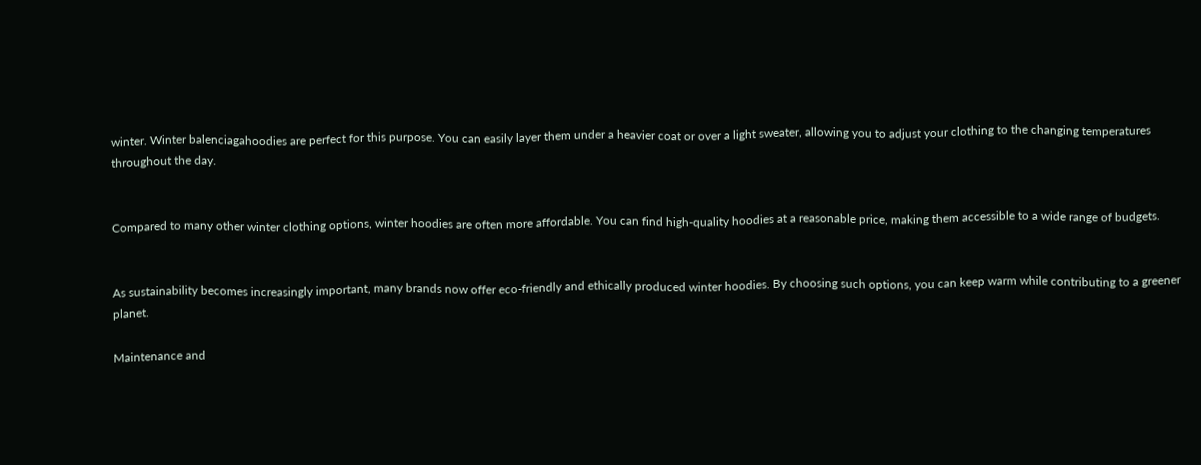winter. Winter balenciagahoodies are perfect for this purpose. You can easily layer them under a heavier coat or over a light sweater, allowing you to adjust your clothing to the changing temperatures throughout the day.


Compared to many other winter clothing options, winter hoodies are often more affordable. You can find high-quality hoodies at a reasonable price, making them accessible to a wide range of budgets.


As sustainability becomes increasingly important, many brands now offer eco-friendly and ethically produced winter hoodies. By choosing such options, you can keep warm while contributing to a greener planet.

Maintenance and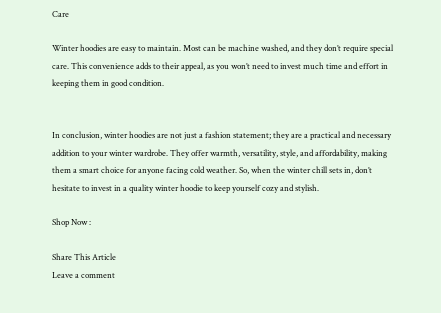Care

Winter hoodies are easy to maintain. Most can be machine washed, and they don’t require special care. This convenience adds to their appeal, as you won’t need to invest much time and effort in keeping them in good condition.


In conclusion, winter hoodies are not just a fashion statement; they are a practical and necessary addition to your winter wardrobe. They offer warmth, versatility, style, and affordability, making them a smart choice for anyone facing cold weather. So, when the winter chill sets in, don’t hesitate to invest in a quality winter hoodie to keep yourself cozy and stylish.

Shop Now :

Share This Article
Leave a comment